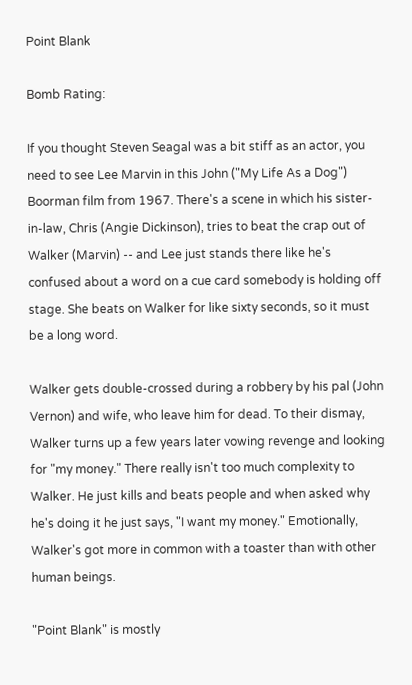Point Blank

Bomb Rating:

If you thought Steven Seagal was a bit stiff as an actor, you need to see Lee Marvin in this John ("My Life As a Dog") Boorman film from 1967. There's a scene in which his sister-in-law, Chris (Angie Dickinson), tries to beat the crap out of Walker (Marvin) -- and Lee just stands there like he's confused about a word on a cue card somebody is holding off stage. She beats on Walker for like sixty seconds, so it must be a long word.

Walker gets double-crossed during a robbery by his pal (John Vernon) and wife, who leave him for dead. To their dismay, Walker turns up a few years later vowing revenge and looking for "my money." There really isn't too much complexity to Walker. He just kills and beats people and when asked why he's doing it he just says, "I want my money." Emotionally, Walker's got more in common with a toaster than with other human beings.

"Point Blank" is mostly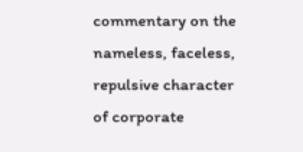commentary on the nameless, faceless, repulsive character of corporate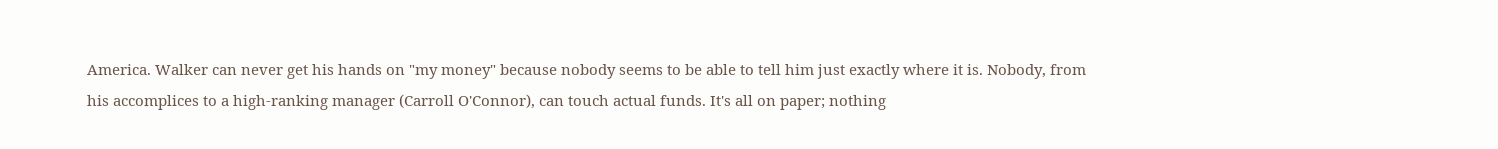America. Walker can never get his hands on "my money" because nobody seems to be able to tell him just exactly where it is. Nobody, from his accomplices to a high-ranking manager (Carroll O'Connor), can touch actual funds. It's all on paper; nothing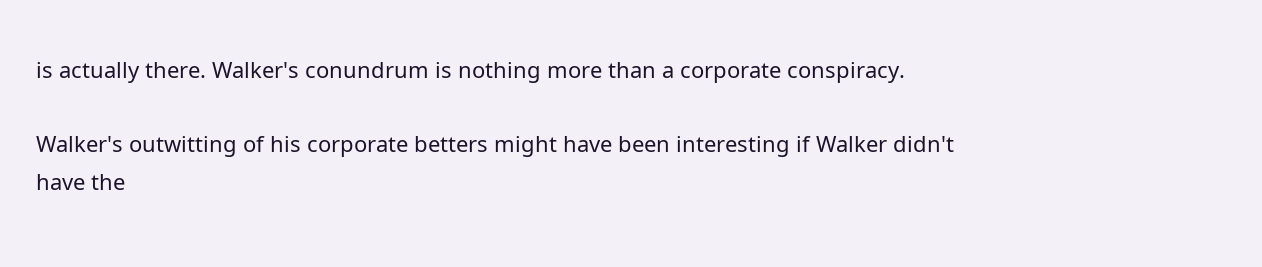is actually there. Walker's conundrum is nothing more than a corporate conspiracy.

Walker's outwitting of his corporate betters might have been interesting if Walker didn't have the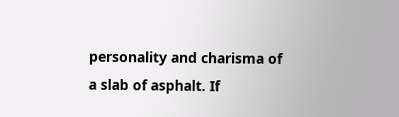personality and charisma of a slab of asphalt. If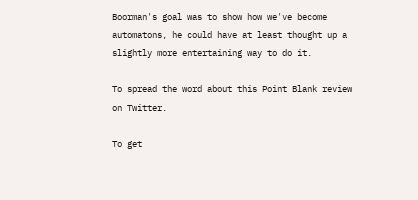Boorman's goal was to show how we've become automatons, he could have at least thought up a slightly more entertaining way to do it.

To spread the word about this Point Blank review on Twitter.

To get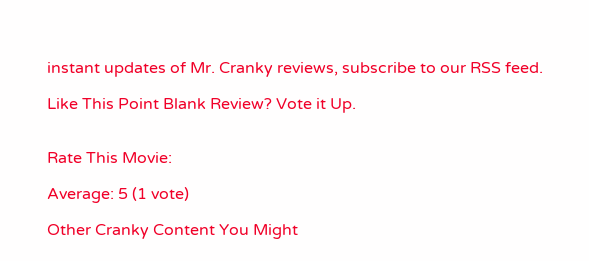instant updates of Mr. Cranky reviews, subscribe to our RSS feed.

Like This Point Blank Review? Vote it Up.


Rate This Movie:

Average: 5 (1 vote)

Other Cranky Content You Might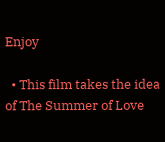Enjoy

  • This film takes the idea of The Summer of Love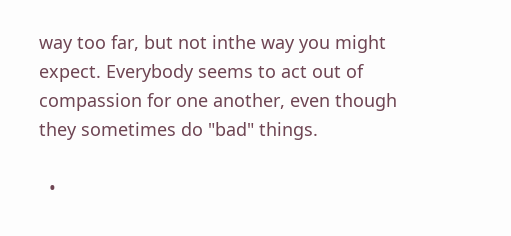way too far, but not inthe way you might expect. Everybody seems to act out of compassion for one another, even though they sometimes do "bad" things.

  •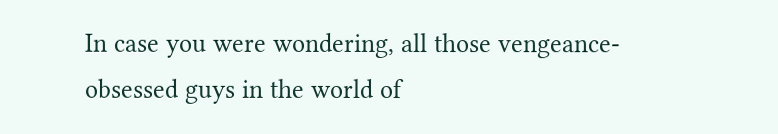In case you were wondering, all those vengeance-obsessed guys in the world of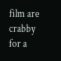film are crabby for a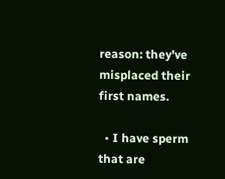reason: they've misplaced their first names.

  • I have sperm that are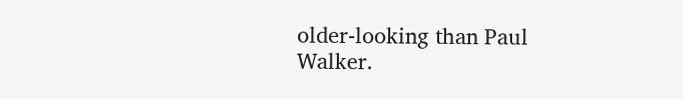older-looking than Paul Walker.